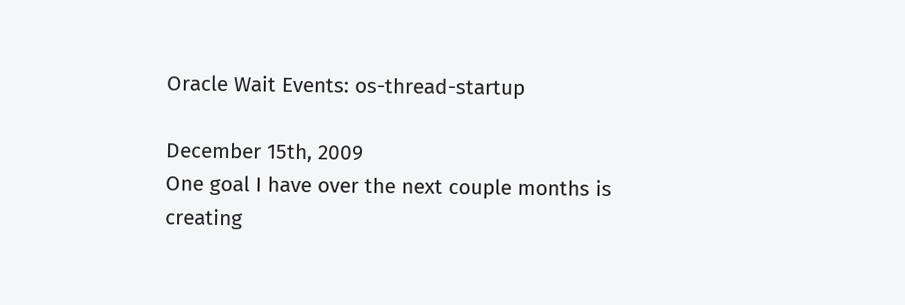Oracle Wait Events: os-thread-startup

December 15th, 2009
One goal I have over the next couple months is creating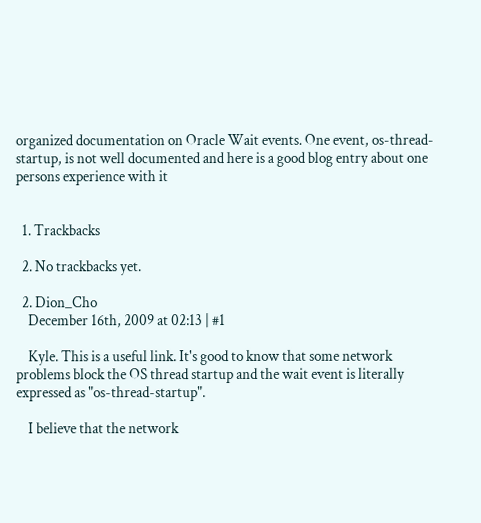organized documentation on Oracle Wait events. One event, os-thread-startup, is not well documented and here is a good blog entry about one persons experience with it


  1. Trackbacks

  2. No trackbacks yet.

  2. Dion_Cho
    December 16th, 2009 at 02:13 | #1

    Kyle. This is a useful link. It's good to know that some network problems block the OS thread startup and the wait event is literally expressed as "os-thread-startup".

    I believe that the network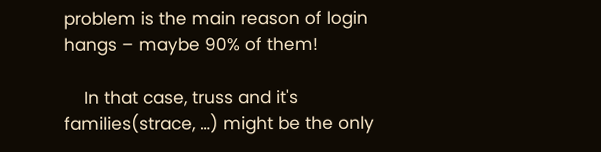problem is the main reason of login hangs – maybe 90% of them!

    In that case, truss and it's families(strace, …) might be the only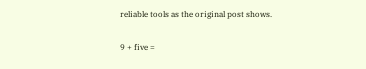reliable tools as the original post shows.

9 + five =